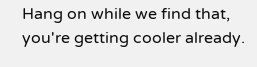Hang on while we find that, you're getting cooler already.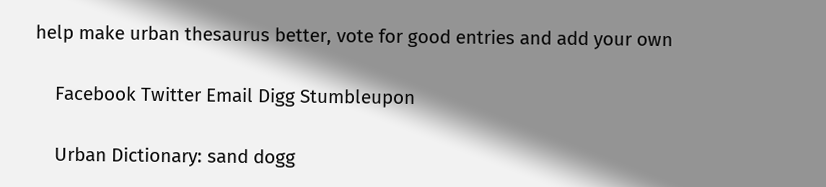help make urban thesaurus better, vote for good entries and add your own

    Facebook Twitter Email Digg Stumbleupon

    Urban Dictionary: sand dogg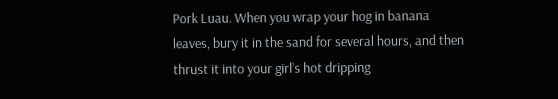Pork Luau. When you wrap your hog in banana leaves, bury it in the sand for several hours, and then thrust it into your girl’s hot dripping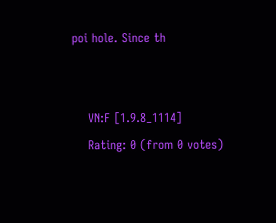poi hole. Since th


    VN:F [1.9.8_1114]
    Rating: 0 (from 0 votes)